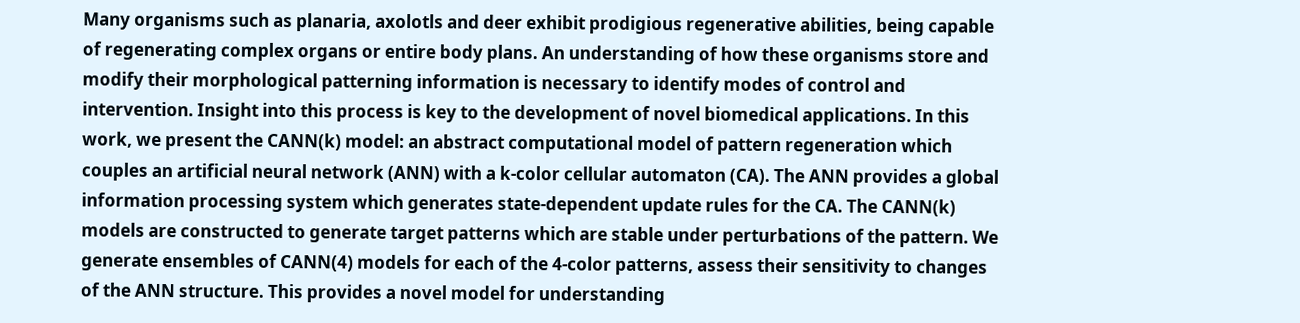Many organisms such as planaria, axolotls and deer exhibit prodigious regenerative abilities, being capable of regenerating complex organs or entire body plans. An understanding of how these organisms store and modify their morphological patterning information is necessary to identify modes of control and intervention. Insight into this process is key to the development of novel biomedical applications. In this work, we present the CANN(k) model: an abstract computational model of pattern regeneration which couples an artificial neural network (ANN) with a k-color cellular automaton (CA). The ANN provides a global information processing system which generates state-dependent update rules for the CA. The CANN(k) models are constructed to generate target patterns which are stable under perturbations of the pattern. We generate ensembles of CANN(4) models for each of the 4-color patterns, assess their sensitivity to changes of the ANN structure. This provides a novel model for understanding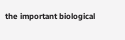the important biological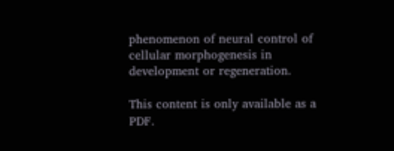phenomenon of neural control of cellular morphogenesis in development or regeneration.

This content is only available as a PDF.